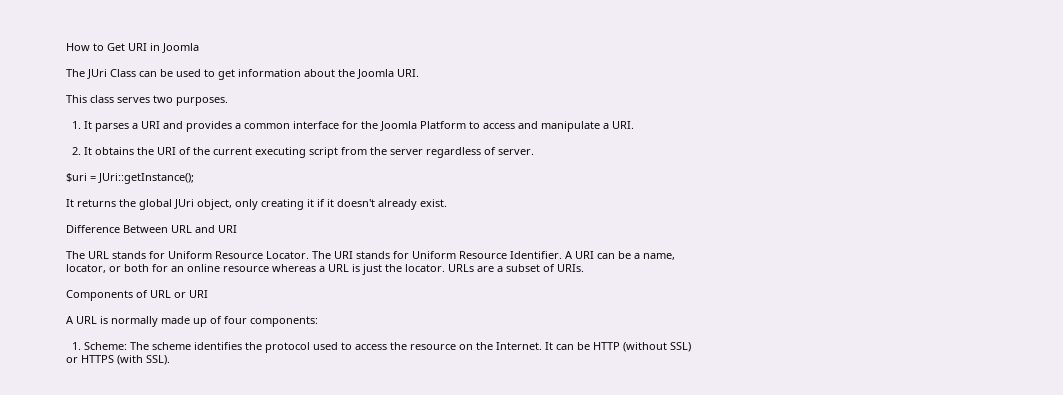How to Get URI in Joomla

The JUri Class can be used to get information about the Joomla URI.

This class serves two purposes.

  1. It parses a URI and provides a common interface for the Joomla Platform to access and manipulate a URI.

  2. It obtains the URI of the current executing script from the server regardless of server.

$uri = JUri::getInstance();

It returns the global JUri object, only creating it if it doesn't already exist.

Difference Between URL and URI

The URL stands for Uniform Resource Locator. The URI stands for Uniform Resource Identifier. A URI can be a name, locator, or both for an online resource whereas a URL is just the locator. URLs are a subset of URIs.

Components of URL or URI

A URL is normally made up of four components:

  1. Scheme: The scheme identifies the protocol used to access the resource on the Internet. It can be HTTP (without SSL) or HTTPS (with SSL).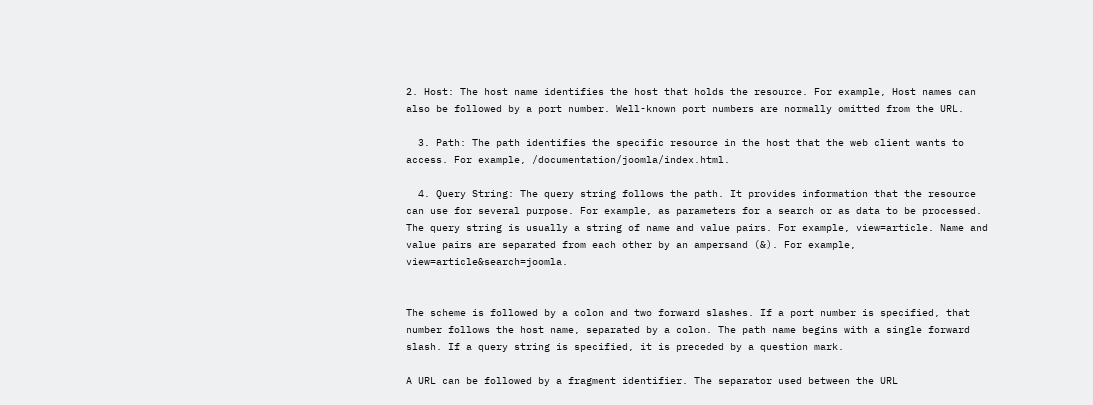2. Host: The host name identifies the host that holds the resource. For example, Host names can also be followed by a port number. Well-known port numbers are normally omitted from the URL.

  3. Path: The path identifies the specific resource in the host that the web client wants to access. For example, /documentation/joomla/index.html.

  4. Query String: The query string follows the path. It provides information that the resource can use for several purpose. For example, as parameters for a search or as data to be processed. The query string is usually a string of name and value pairs. For example, view=article. Name and value pairs are separated from each other by an ampersand (&). For example, view=article&search=joomla.


The scheme is followed by a colon and two forward slashes. If a port number is specified, that number follows the host name, separated by a colon. The path name begins with a single forward slash. If a query string is specified, it is preceded by a question mark.

A URL can be followed by a fragment identifier. The separator used between the URL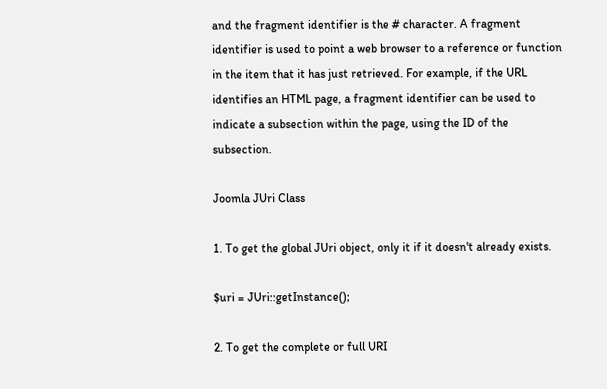and the fragment identifier is the # character. A fragment identifier is used to point a web browser to a reference or function in the item that it has just retrieved. For example, if the URL identifies an HTML page, a fragment identifier can be used to indicate a subsection within the page, using the ID of the subsection.

Joomla JUri Class

1. To get the global JUri object, only it if it doesn't already exists.

$uri = JUri::getInstance();

2. To get the complete or full URI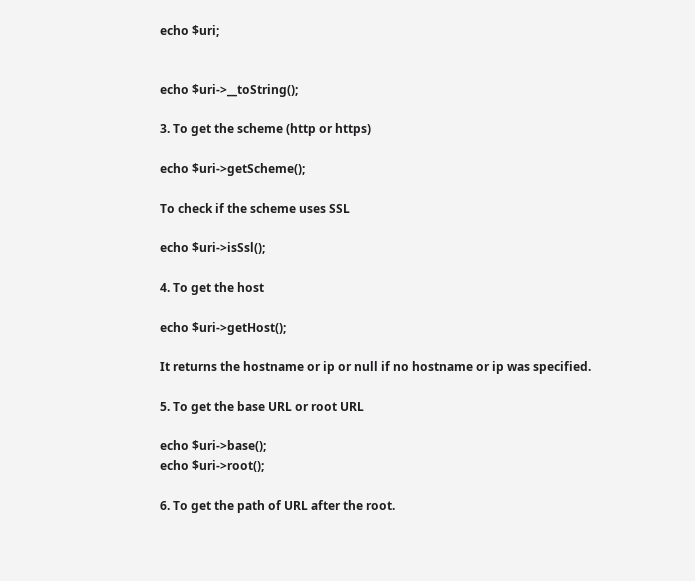echo $uri;


echo $uri->__toString();

3. To get the scheme (http or https)

echo $uri->getScheme();

To check if the scheme uses SSL

echo $uri->isSsl();

4. To get the host

echo $uri->getHost();

It returns the hostname or ip or null if no hostname or ip was specified.

5. To get the base URL or root URL

echo $uri->base();
echo $uri->root();

6. To get the path of URL after the root.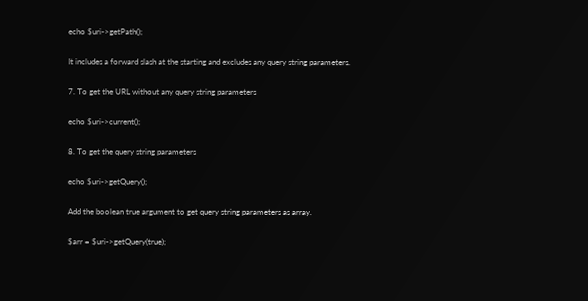echo $uri->getPath();

It includes a forward slash at the starting and excludes any query string parameters.

7. To get the URL without any query string parameters

echo $uri->current();

8. To get the query string parameters

echo $uri->getQuery();

Add the boolean true argument to get query string parameters as array.

$arr = $uri->getQuery(true);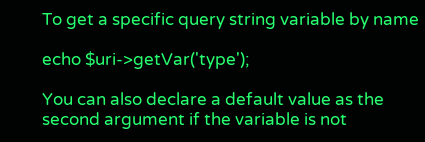To get a specific query string variable by name

echo $uri->getVar('type');

You can also declare a default value as the second argument if the variable is not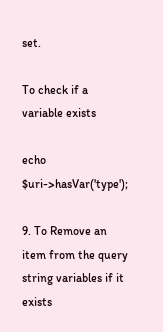set.

To check if a variable exists

echo $uri->hasVar('type');

9. To Remove an item from the query string variables if it exists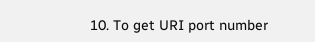10. To get URI port number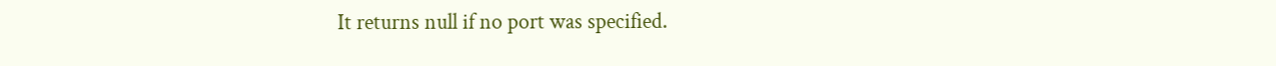It returns null if no port was specified.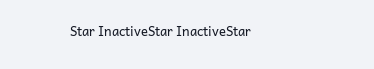Star InactiveStar InactiveStar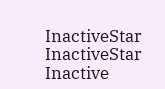InactiveStar InactiveStar Inactive